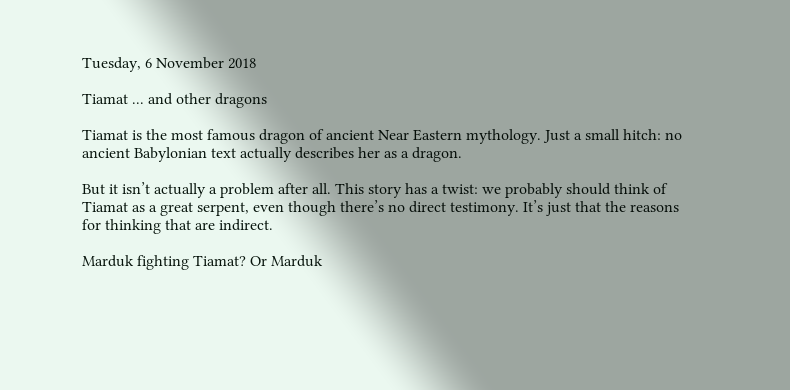Tuesday, 6 November 2018

Tiamat ... and other dragons

Tiamat is the most famous dragon of ancient Near Eastern mythology. Just a small hitch: no ancient Babylonian text actually describes her as a dragon.

But it isn’t actually a problem after all. This story has a twist: we probably should think of Tiamat as a great serpent, even though there’s no direct testimony. It’s just that the reasons for thinking that are indirect.

Marduk fighting Tiamat? Or Marduk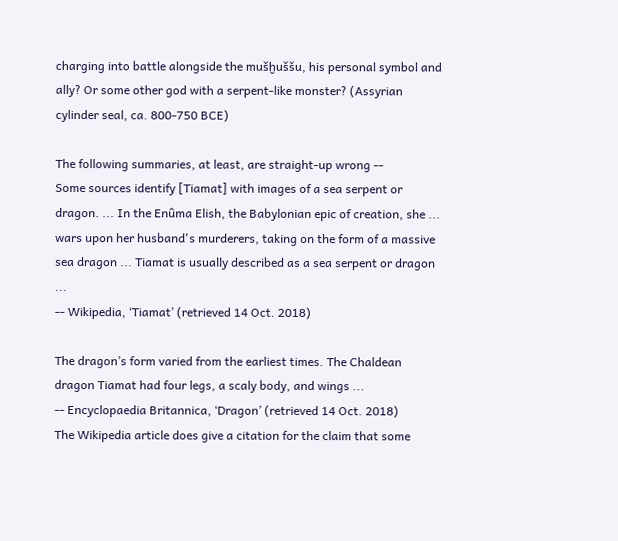charging into battle alongside the mušḫuššu, his personal symbol and ally? Or some other god with a serpent-like monster? (Assyrian cylinder seal, ca. 800-750 BCE)

The following summaries, at least, are straight-up wrong --
Some sources identify [Tiamat] with images of a sea serpent or dragon. ... In the Enûma Elish, the Babylonian epic of creation, she ... wars upon her husband's murderers, taking on the form of a massive sea dragon ... Tiamat is usually described as a sea serpent or dragon ...
-- Wikipedia, ‘Tiamat’ (retrieved 14 Oct. 2018)

The dragon’s form varied from the earliest times. The Chaldean dragon Tiamat had four legs, a scaly body, and wings ...
-- Encyclopaedia Britannica, ‘Dragon’ (retrieved 14 Oct. 2018)
The Wikipedia article does give a citation for the claim that some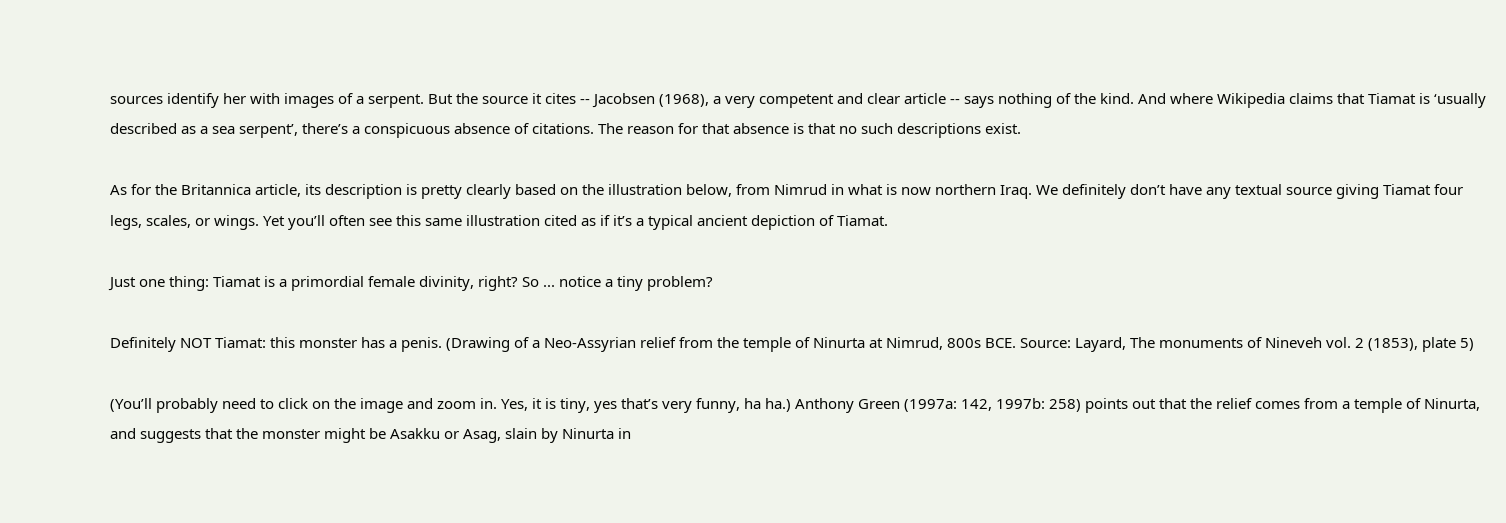sources identify her with images of a serpent. But the source it cites -- Jacobsen (1968), a very competent and clear article -- says nothing of the kind. And where Wikipedia claims that Tiamat is ‘usually described as a sea serpent’, there’s a conspicuous absence of citations. The reason for that absence is that no such descriptions exist.

As for the Britannica article, its description is pretty clearly based on the illustration below, from Nimrud in what is now northern Iraq. We definitely don’t have any textual source giving Tiamat four legs, scales, or wings. Yet you’ll often see this same illustration cited as if it’s a typical ancient depiction of Tiamat.

Just one thing: Tiamat is a primordial female divinity, right? So ... notice a tiny problem?

Definitely NOT Tiamat: this monster has a penis. (Drawing of a Neo-Assyrian relief from the temple of Ninurta at Nimrud, 800s BCE. Source: Layard, The monuments of Nineveh vol. 2 (1853), plate 5)

(You’ll probably need to click on the image and zoom in. Yes, it is tiny, yes that’s very funny, ha ha.) Anthony Green (1997a: 142, 1997b: 258) points out that the relief comes from a temple of Ninurta, and suggests that the monster might be Asakku or Asag, slain by Ninurta in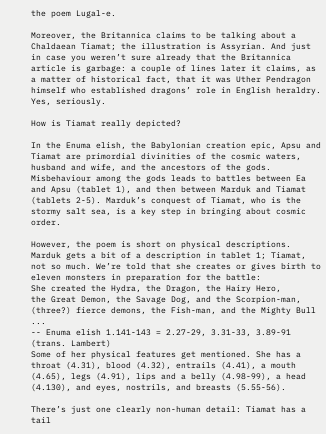the poem Lugal-e.

Moreover, the Britannica claims to be talking about a Chaldaean Tiamat; the illustration is Assyrian. And just in case you weren’t sure already that the Britannica article is garbage: a couple of lines later it claims, as a matter of historical fact, that it was Uther Pendragon himself who established dragons’ role in English heraldry. Yes, seriously.

How is Tiamat really depicted?

In the Enuma elish, the Babylonian creation epic, Apsu and Tiamat are primordial divinities of the cosmic waters, husband and wife, and the ancestors of the gods. Misbehaviour among the gods leads to battles between Ea and Apsu (tablet 1), and then between Marduk and Tiamat (tablets 2-5). Marduk’s conquest of Tiamat, who is the stormy salt sea, is a key step in bringing about cosmic order.

However, the poem is short on physical descriptions. Marduk gets a bit of a description in tablet 1; Tiamat, not so much. We’re told that she creates or gives birth to eleven monsters in preparation for the battle:
She created the Hydra, the Dragon, the Hairy Hero,
the Great Demon, the Savage Dog, and the Scorpion-man,
(three?) fierce demons, the Fish-man, and the Mighty Bull ...
-- Enuma elish 1.141-143 = 2.27-29, 3.31-33, 3.89-91 (trans. Lambert)
Some of her physical features get mentioned. She has a throat (4.31), blood (4.32), entrails (4.41), a mouth (4.65), legs (4.91), lips and a belly (4.98-99), a head (4.130), and eyes, nostrils, and breasts (5.55-56).

There’s just one clearly non-human detail: Tiamat has a tail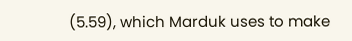(5.59), which Marduk uses to make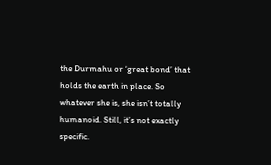the Durmahu or ‘great bond’ that holds the earth in place. So whatever she is, she isn’t totally humanoid. Still, it’s not exactly specific.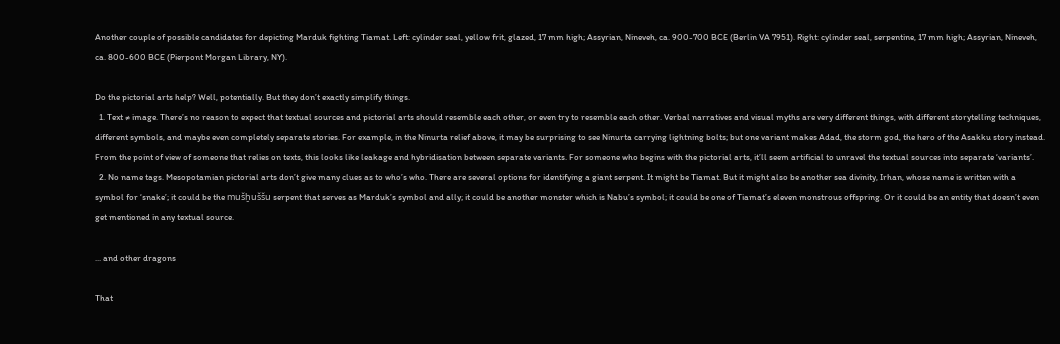Another couple of possible candidates for depicting Marduk fighting Tiamat. Left: cylinder seal, yellow frit, glazed, 17 mm high; Assyrian, Nineveh, ca. 900-700 BCE (Berlin VA 7951). Right: cylinder seal, serpentine, 17 mm high; Assyrian, Nineveh, ca. 800-600 BCE (Pierpont Morgan Library, NY).

Do the pictorial arts help? Well, potentially. But they don’t exactly simplify things.
  1. Text ≠ image. There’s no reason to expect that textual sources and pictorial arts should resemble each other, or even try to resemble each other. Verbal narratives and visual myths are very different things, with different storytelling techniques, different symbols, and maybe even completely separate stories. For example, in the Ninurta relief above, it may be surprising to see Ninurta carrying lightning bolts; but one variant makes Adad, the storm god, the hero of the Asakku story instead. From the point of view of someone that relies on texts, this looks like leakage and hybridisation between separate variants. For someone who begins with the pictorial arts, it’ll seem artificial to unravel the textual sources into separate ‘variants’.
  2. No name tags. Mesopotamian pictorial arts don’t give many clues as to who’s who. There are several options for identifying a giant serpent. It might be Tiamat. But it might also be another sea divinity, Irhan, whose name is written with a symbol for ‘snake’; it could be the mušḫuššu serpent that serves as Marduk’s symbol and ally; it could be another monster which is Nabu’s symbol; it could be one of Tiamat’s eleven monstrous offspring. Or it could be an entity that doesn’t even get mentioned in any textual source.

... and other dragons

That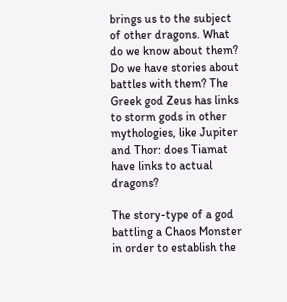brings us to the subject of other dragons. What do we know about them? Do we have stories about battles with them? The Greek god Zeus has links to storm gods in other mythologies, like Jupiter and Thor: does Tiamat have links to actual dragons?

The story-type of a god battling a Chaos Monster in order to establish the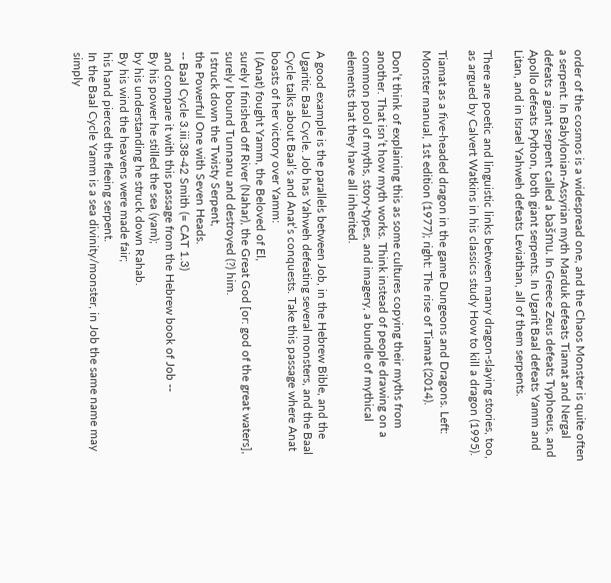order of the cosmos is a widespread one, and the Chaos Monster is quite often a serpent. In Babylonian-Assyrian myth Marduk defeats Tiamat and Nergal defeats a giant serpent called a bašmu. In Greece Zeus defeats Typhoeus, and Apollo defeats Python, both giant serpents. In Ugarit Baal defeats Yamm and Litan, and in Israel Yahweh defeats Leviathan, all of them serpents.

There are poetic and linguistic links between many dragon-slaying stories, too, as argued by Calvert Watkins in his classics study How to kill a dragon (1995).

Tiamat as a five-headed dragon in the game Dungeons and Dragons. Left: Monster manual, 1st edition (1977); right: The rise of Tiamat (2014).

Don’t think of explaining this as some cultures copying their myths from another. That isn’t how myth works. Think instead of people drawing on a common pool of myths, story-types, and imagery, a bundle of mythical elements that they have all inherited.

A good example is the parallels between Job, in the Hebrew Bible, and the Ugaritic Baal Cycle. Job has Yahweh defeating several monsters, and the Baal Cycle talks about Baal’s and Anat’s conquests. Take this passage where Anat boasts of her victory over Yamm:
I (Anat) fought Yamm, the Beloved of El,
surely I finished off River (Nahar), the Great God [or: god of the great waters],
surely I bound Tunnanu and destroyed (?) him.
I struck down the Twisty Serpent,
the Powerful One with Seven Heads.
-- Baal Cycle 3.iii.38-42 Smith (= CAT 1.3)
and compare it with this passage from the Hebrew book of Job --
By his power he stilled the sea (yam);
by his understanding he struck down Rahab.
By his wind the heavens were made fair;
his hand pierced the fleeing serpent.
In the Baal Cycle Yamm is a sea divinity/monster, in Job the same name may simply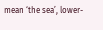mean ‘the sea’, lower-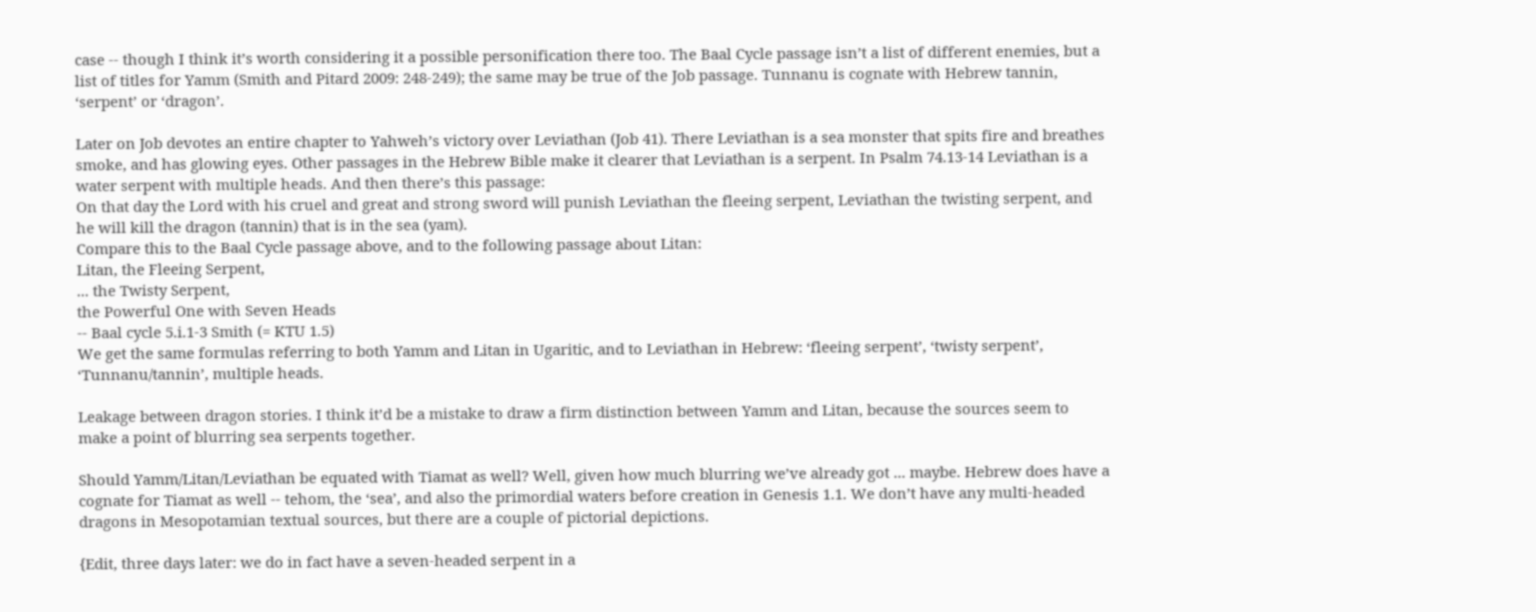case -- though I think it’s worth considering it a possible personification there too. The Baal Cycle passage isn’t a list of different enemies, but a list of titles for Yamm (Smith and Pitard 2009: 248-249); the same may be true of the Job passage. Tunnanu is cognate with Hebrew tannin, ‘serpent’ or ‘dragon’.

Later on Job devotes an entire chapter to Yahweh’s victory over Leviathan (Job 41). There Leviathan is a sea monster that spits fire and breathes smoke, and has glowing eyes. Other passages in the Hebrew Bible make it clearer that Leviathan is a serpent. In Psalm 74.13-14 Leviathan is a water serpent with multiple heads. And then there’s this passage:
On that day the Lord with his cruel and great and strong sword will punish Leviathan the fleeing serpent, Leviathan the twisting serpent, and he will kill the dragon (tannin) that is in the sea (yam).
Compare this to the Baal Cycle passage above, and to the following passage about Litan:
Litan, the Fleeing Serpent,
... the Twisty Serpent,
the Powerful One with Seven Heads
-- Baal cycle 5.i.1-3 Smith (= KTU 1.5)
We get the same formulas referring to both Yamm and Litan in Ugaritic, and to Leviathan in Hebrew: ‘fleeing serpent’, ‘twisty serpent’, ‘Tunnanu/tannin’, multiple heads.

Leakage between dragon stories. I think it’d be a mistake to draw a firm distinction between Yamm and Litan, because the sources seem to make a point of blurring sea serpents together.

Should Yamm/Litan/Leviathan be equated with Tiamat as well? Well, given how much blurring we’ve already got ... maybe. Hebrew does have a cognate for Tiamat as well -- tehom, the ‘sea’, and also the primordial waters before creation in Genesis 1.1. We don’t have any multi-headed dragons in Mesopotamian textual sources, but there are a couple of pictorial depictions.

{Edit, three days later: we do in fact have a seven-headed serpent in a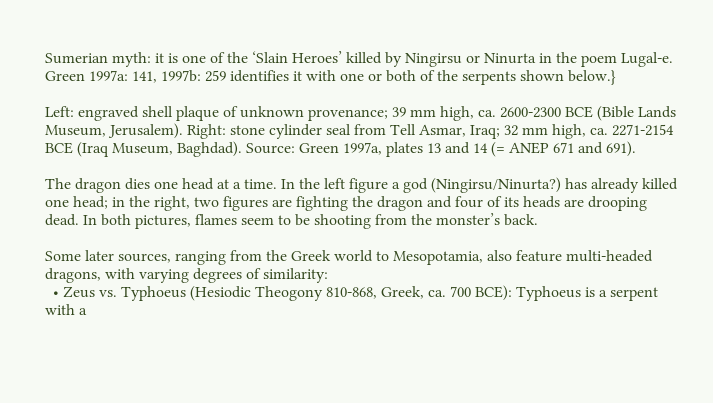Sumerian myth: it is one of the ‘Slain Heroes’ killed by Ningirsu or Ninurta in the poem Lugal-e. Green 1997a: 141, 1997b: 259 identifies it with one or both of the serpents shown below.}

Left: engraved shell plaque of unknown provenance; 39 mm high, ca. 2600-2300 BCE (Bible Lands Museum, Jerusalem). Right: stone cylinder seal from Tell Asmar, Iraq; 32 mm high, ca. 2271-2154 BCE (Iraq Museum, Baghdad). Source: Green 1997a, plates 13 and 14 (= ANEP 671 and 691).

The dragon dies one head at a time. In the left figure a god (Ningirsu/Ninurta?) has already killed one head; in the right, two figures are fighting the dragon and four of its heads are drooping dead. In both pictures, flames seem to be shooting from the monster’s back.

Some later sources, ranging from the Greek world to Mesopotamia, also feature multi-headed dragons, with varying degrees of similarity:
  • Zeus vs. Typhoeus (Hesiodic Theogony 810-868, Greek, ca. 700 BCE): Typhoeus is a serpent with a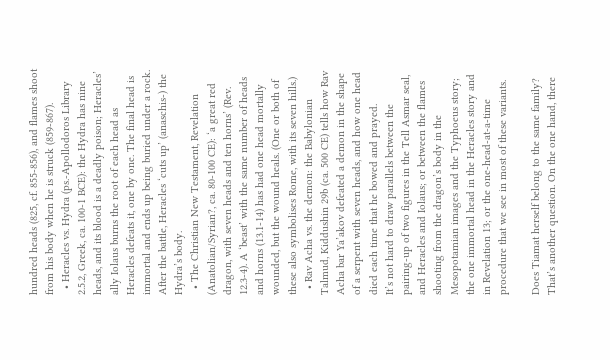hundred heads (825, cf. 855-856), and flames shoot from his body when he is struck (859-867).
  • Heracles vs. Hydra (ps.-Apollodoros Library 2.5.2, Greek, ca. 100-1 BCE): the Hydra has nine heads, and its blood is a deadly poison; Heracles’ ally Iolaus burns the root of each head as Heracles defeats it, one by one. The final head is immortal and ends up being buried under a rock. After the battle, Heracles ‘cuts up’ (anaschis-) the Hydra’s body.
  • The Christian New Testament, Revelation (Anatolian/Syrian?, ca. 80-100 CE): ‘a great red dragon, with seven heads and ten horns’ (Rev. 12.3-4). A ‘beast’ with the same number of heads and horns (13.1-14) has had one head mortally wounded, but the wound heals. (One or both of these also symbolises Rome, with its seven hills.)
  • Rav Acha vs. the demon: the Babylonian Talmud, Kiddushin 29b (ca. 500 CE) tells how Rav Acha bar Ya’akov defeated a demon in the shape of a serpent with seven heads, and how one head died each time that he bowed and prayed.
It’s not hard to draw parallels between the pairing-up of two figures in the Tell Asmar seal, and Heracles and Iolaus; or between the flames shooting from the dragon’s body in the Mesopotamian images and the Typhoeus story; the one immortal head in the Heracles story and in Revelation 13; or the one-head-at-a-time procedure that we see in most of these variants.

Does Tiamat herself belong to the same family? That’s another question. On the one hand, there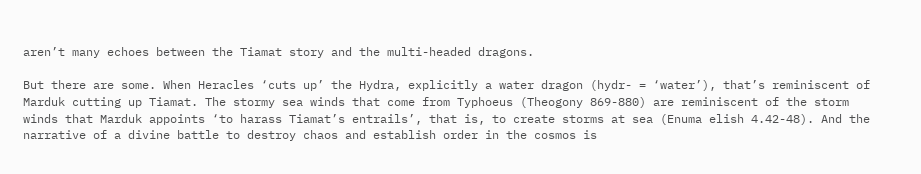aren’t many echoes between the Tiamat story and the multi-headed dragons.

But there are some. When Heracles ‘cuts up’ the Hydra, explicitly a water dragon (hydr- = ‘water’), that’s reminiscent of Marduk cutting up Tiamat. The stormy sea winds that come from Typhoeus (Theogony 869-880) are reminiscent of the storm winds that Marduk appoints ‘to harass Tiamat’s entrails’, that is, to create storms at sea (Enuma elish 4.42-48). And the narrative of a divine battle to destroy chaos and establish order in the cosmos is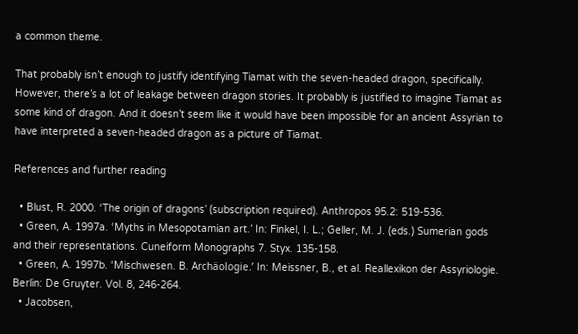a common theme.

That probably isn’t enough to justify identifying Tiamat with the seven-headed dragon, specifically. However, there’s a lot of leakage between dragon stories. It probably is justified to imagine Tiamat as some kind of dragon. And it doesn’t seem like it would have been impossible for an ancient Assyrian to have interpreted a seven-headed dragon as a picture of Tiamat.

References and further reading

  • Blust, R. 2000. ‘The origin of dragons’ (subscription required). Anthropos 95.2: 519-536.
  • Green, A. 1997a. ‘Myths in Mesopotamian art.’ In: Finkel, I. L.; Geller, M. J. (eds.) Sumerian gods and their representations. Cuneiform Monographs 7. Styx. 135-158.
  • Green, A. 1997b. ‘Mischwesen. B. Archäologie.’ In: Meissner, B., et al. Reallexikon der Assyriologie. Berlin: De Gruyter. Vol. 8, 246-264.
  • Jacobsen,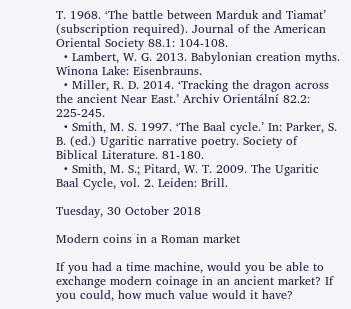T. 1968. ‘The battle between Marduk and Tiamat’ (subscription required). Journal of the American Oriental Society 88.1: 104-108.
  • Lambert, W. G. 2013. Babylonian creation myths. Winona Lake: Eisenbrauns.
  • Miller, R. D. 2014. ‘Tracking the dragon across the ancient Near East.’ Archiv Orientální 82.2: 225-245.
  • Smith, M. S. 1997. ‘The Baal cycle.’ In: Parker, S. B. (ed.) Ugaritic narrative poetry. Society of Biblical Literature. 81-180.
  • Smith, M. S.; Pitard, W. T. 2009. The Ugaritic Baal Cycle, vol. 2. Leiden: Brill.

Tuesday, 30 October 2018

Modern coins in a Roman market

If you had a time machine, would you be able to exchange modern coinage in an ancient market? If you could, how much value would it have?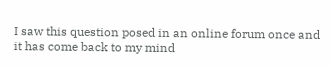I saw this question posed in an online forum once and it has come back to my mind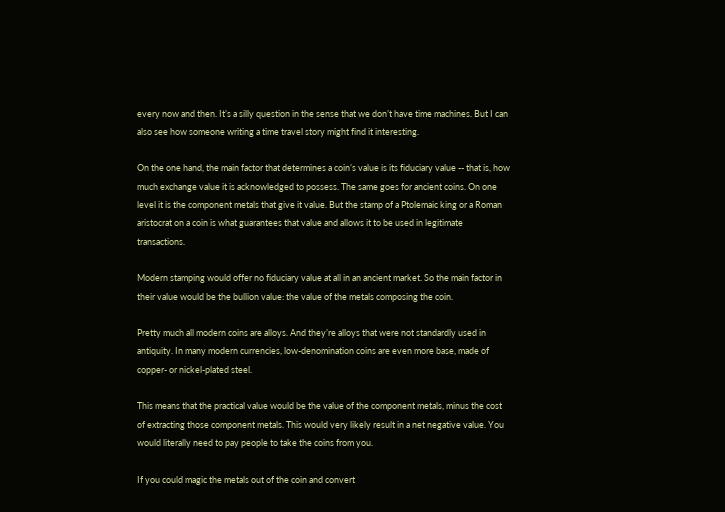every now and then. It’s a silly question in the sense that we don’t have time machines. But I can also see how someone writing a time travel story might find it interesting.

On the one hand, the main factor that determines a coin’s value is its fiduciary value -- that is, how much exchange value it is acknowledged to possess. The same goes for ancient coins. On one level it is the component metals that give it value. But the stamp of a Ptolemaic king or a Roman aristocrat on a coin is what guarantees that value and allows it to be used in legitimate transactions.

Modern stamping would offer no fiduciary value at all in an ancient market. So the main factor in their value would be the bullion value: the value of the metals composing the coin.

Pretty much all modern coins are alloys. And they’re alloys that were not standardly used in antiquity. In many modern currencies, low-denomination coins are even more base, made of copper- or nickel-plated steel.

This means that the practical value would be the value of the component metals, minus the cost of extracting those component metals. This would very likely result in a net negative value. You would literally need to pay people to take the coins from you.

If you could magic the metals out of the coin and convert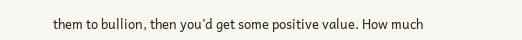them to bullion, then you’d get some positive value. How much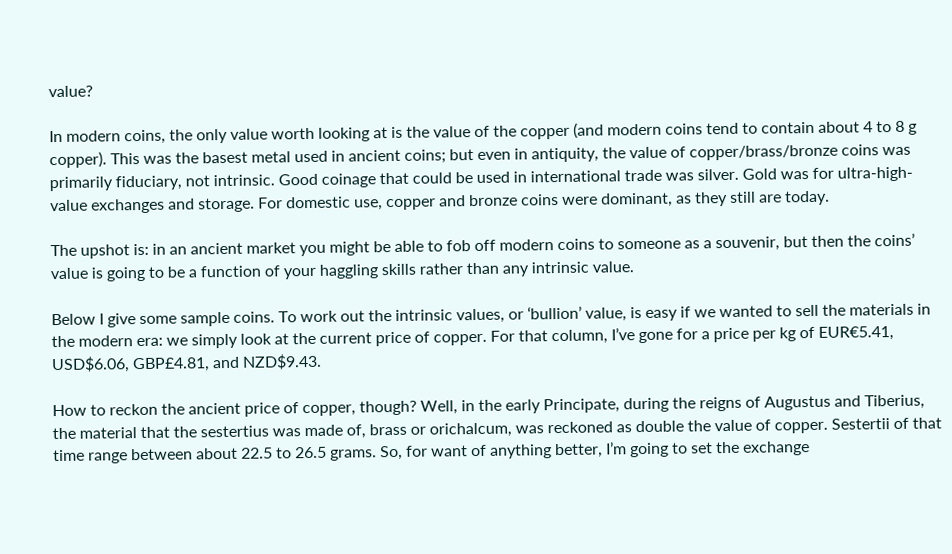value?

In modern coins, the only value worth looking at is the value of the copper (and modern coins tend to contain about 4 to 8 g copper). This was the basest metal used in ancient coins; but even in antiquity, the value of copper/brass/bronze coins was primarily fiduciary, not intrinsic. Good coinage that could be used in international trade was silver. Gold was for ultra-high-value exchanges and storage. For domestic use, copper and bronze coins were dominant, as they still are today.

The upshot is: in an ancient market you might be able to fob off modern coins to someone as a souvenir, but then the coins’ value is going to be a function of your haggling skills rather than any intrinsic value.

Below I give some sample coins. To work out the intrinsic values, or ‘bullion’ value, is easy if we wanted to sell the materials in the modern era: we simply look at the current price of copper. For that column, I’ve gone for a price per kg of EUR€5.41, USD$6.06, GBP£4.81, and NZD$9.43.

How to reckon the ancient price of copper, though? Well, in the early Principate, during the reigns of Augustus and Tiberius, the material that the sestertius was made of, brass or orichalcum, was reckoned as double the value of copper. Sestertii of that time range between about 22.5 to 26.5 grams. So, for want of anything better, I’m going to set the exchange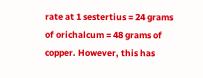rate at 1 sestertius = 24 grams of orichalcum = 48 grams of copper. However, this has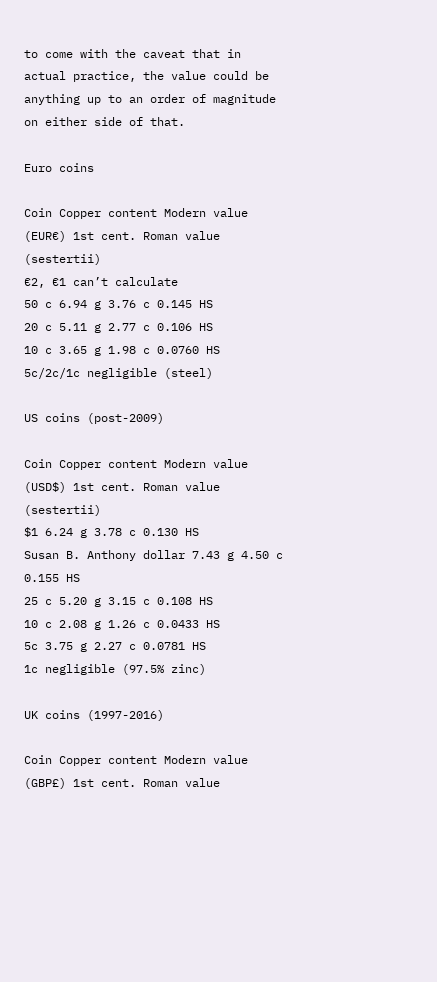to come with the caveat that in actual practice, the value could be anything up to an order of magnitude on either side of that.

Euro coins

Coin Copper content Modern value (EUR€) 1st cent. Roman value (sestertii)
€2, €1 can’t calculate
50 c 6.94 g 3.76 c 0.145 HS
20 c 5.11 g 2.77 c 0.106 HS
10 c 3.65 g 1.98 c 0.0760 HS
5c/2c/1c negligible (steel)

US coins (post-2009)

Coin Copper content Modern value (USD$) 1st cent. Roman value (sestertii)
$1 6.24 g 3.78 c 0.130 HS
Susan B. Anthony dollar 7.43 g 4.50 c 0.155 HS
25 c 5.20 g 3.15 c 0.108 HS
10 c 2.08 g 1.26 c 0.0433 HS
5c 3.75 g 2.27 c 0.0781 HS
1c negligible (97.5% zinc)

UK coins (1997-2016)

Coin Copper content Modern value (GBP£) 1st cent. Roman value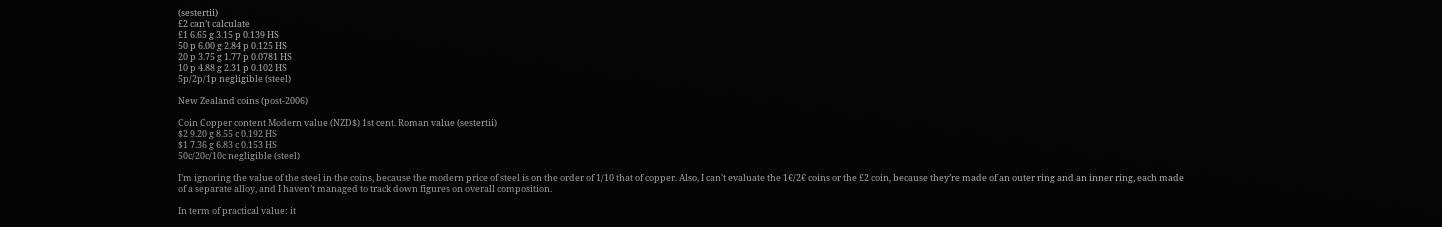(sestertii)
£2 can’t calculate
£1 6.65 g 3.15 p 0.139 HS
50 p 6.00 g 2.84 p 0.125 HS
20 p 3.75 g 1.77 p 0.0781 HS
10 p 4.88 g 2.31 p 0.102 HS
5p/2p/1p negligible (steel)

New Zealand coins (post-2006)

Coin Copper content Modern value (NZD$) 1st cent. Roman value (sestertii)
$2 9.20 g 8.55 c 0.192 HS
$1 7.36 g 6.83 c 0.153 HS
50c/20c/10c negligible (steel)

I’m ignoring the value of the steel in the coins, because the modern price of steel is on the order of 1/10 that of copper. Also, I can't evaluate the 1€/2€ coins or the £2 coin, because they’re made of an outer ring and an inner ring, each made of a separate alloy, and I haven’t managed to track down figures on overall composition.

In term of practical value: it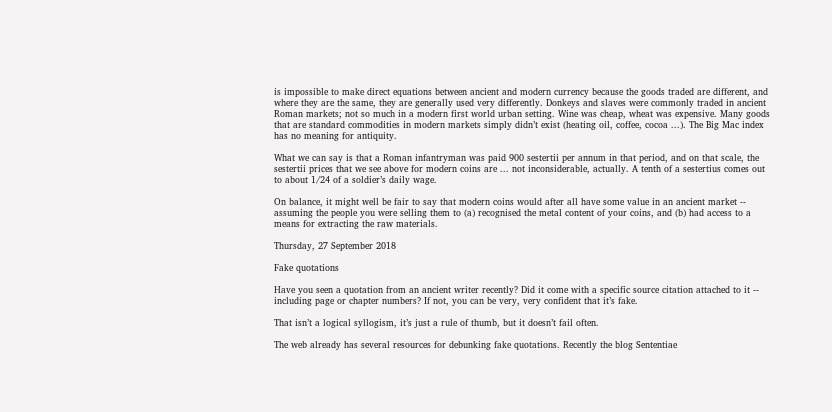is impossible to make direct equations between ancient and modern currency because the goods traded are different, and where they are the same, they are generally used very differently. Donkeys and slaves were commonly traded in ancient Roman markets; not so much in a modern first world urban setting. Wine was cheap, wheat was expensive. Many goods that are standard commodities in modern markets simply didn’t exist (heating oil, coffee, cocoa ...). The Big Mac index has no meaning for antiquity.

What we can say is that a Roman infantryman was paid 900 sestertii per annum in that period, and on that scale, the sestertii prices that we see above for modern coins are ... not inconsiderable, actually. A tenth of a sestertius comes out to about 1/24 of a soldier’s daily wage.

On balance, it might well be fair to say that modern coins would after all have some value in an ancient market -- assuming the people you were selling them to (a) recognised the metal content of your coins, and (b) had access to a means for extracting the raw materials.

Thursday, 27 September 2018

Fake quotations

Have you seen a quotation from an ancient writer recently? Did it come with a specific source citation attached to it -- including page or chapter numbers? If not, you can be very, very confident that it’s fake.

That isn’t a logical syllogism, it’s just a rule of thumb, but it doesn’t fail often.

The web already has several resources for debunking fake quotations. Recently the blog Sententiae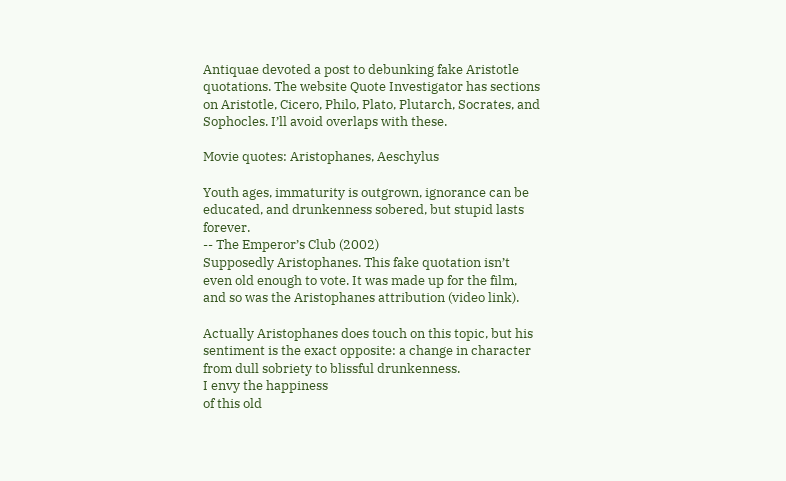Antiquae devoted a post to debunking fake Aristotle quotations. The website Quote Investigator has sections on Aristotle, Cicero, Philo, Plato, Plutarch, Socrates, and Sophocles. I’ll avoid overlaps with these.

Movie quotes: Aristophanes, Aeschylus

Youth ages, immaturity is outgrown, ignorance can be educated, and drunkenness sobered, but stupid lasts forever.
-- The Emperor’s Club (2002)
Supposedly Aristophanes. This fake quotation isn’t even old enough to vote. It was made up for the film, and so was the Aristophanes attribution (video link).

Actually Aristophanes does touch on this topic, but his sentiment is the exact opposite: a change in character from dull sobriety to blissful drunkenness.
I envy the happiness
of this old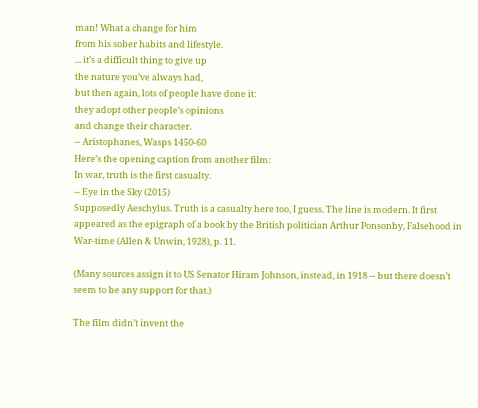man! What a change for him
from his sober habits and lifestyle.
... it’s a difficult thing to give up
the nature you’ve always had,
but then again, lots of people have done it:
they adopt other people’s opinions
and change their character.
-- Aristophanes, Wasps 1450-60
Here’s the opening caption from another film:
In war, truth is the first casualty.
-- Eye in the Sky (2015)
Supposedly Aeschylus. Truth is a casualty here too, I guess. The line is modern. It first appeared as the epigraph of a book by the British politician Arthur Ponsonby, Falsehood in War-time (Allen & Unwin, 1928), p. 11.

(Many sources assign it to US Senator Hiram Johnson, instead, in 1918 -- but there doesn’t seem to be any support for that.)

The film didn’t invent the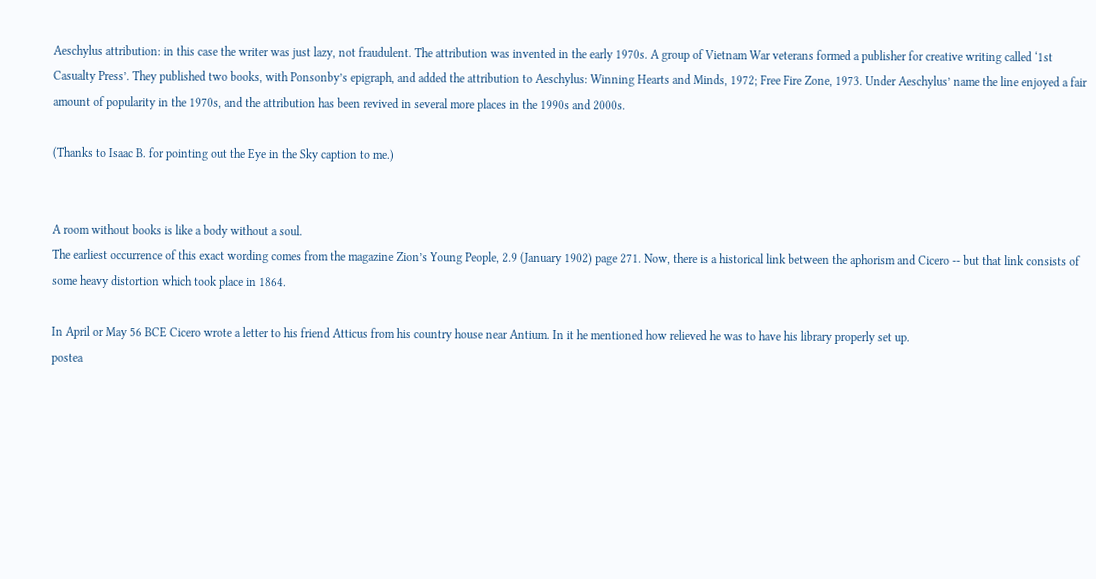Aeschylus attribution: in this case the writer was just lazy, not fraudulent. The attribution was invented in the early 1970s. A group of Vietnam War veterans formed a publisher for creative writing called ‘1st Casualty Press’. They published two books, with Ponsonby’s epigraph, and added the attribution to Aeschylus: Winning Hearts and Minds, 1972; Free Fire Zone, 1973. Under Aeschylus’ name the line enjoyed a fair amount of popularity in the 1970s, and the attribution has been revived in several more places in the 1990s and 2000s.

(Thanks to Isaac B. for pointing out the Eye in the Sky caption to me.)


A room without books is like a body without a soul.
The earliest occurrence of this exact wording comes from the magazine Zion’s Young People, 2.9 (January 1902) page 271. Now, there is a historical link between the aphorism and Cicero -- but that link consists of some heavy distortion which took place in 1864.

In April or May 56 BCE Cicero wrote a letter to his friend Atticus from his country house near Antium. In it he mentioned how relieved he was to have his library properly set up.
postea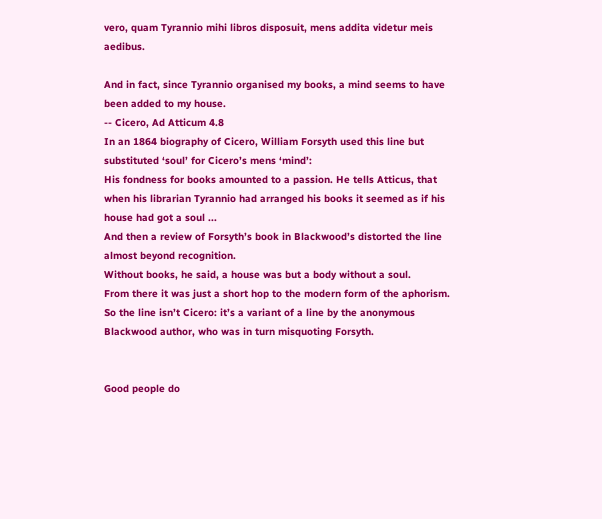vero, quam Tyrannio mihi libros disposuit, mens addita videtur meis aedibus.

And in fact, since Tyrannio organised my books, a mind seems to have been added to my house.
-- Cicero, Ad Atticum 4.8
In an 1864 biography of Cicero, William Forsyth used this line but substituted ‘soul’ for Cicero’s mens ‘mind’:
His fondness for books amounted to a passion. He tells Atticus, that when his librarian Tyrannio had arranged his books it seemed as if his house had got a soul ...
And then a review of Forsyth’s book in Blackwood’s distorted the line almost beyond recognition.
Without books, he said, a house was but a body without a soul.
From there it was just a short hop to the modern form of the aphorism. So the line isn’t Cicero: it’s a variant of a line by the anonymous Blackwood author, who was in turn misquoting Forsyth.


Good people do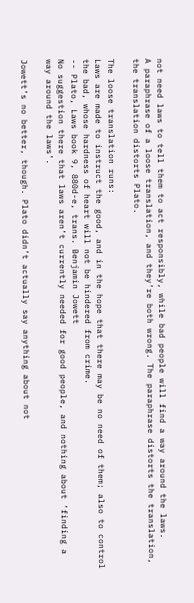not need laws to tell them to act responsibly, while bad people will find a way around the laws.
A paraphrase of a loose translation, and they’re both wrong. The paraphrase distorts the translation, the translation distorts Plato.

The loose translation runs:
Laws are made to instruct the good, and in the hope that there may be no need of them; also to control the bad, whose hardness of heart will not be hindered from crime.
-- Plato, Laws book 9, 880d-e, trans. Benjamin Jowett
No suggestion there that laws aren’t currently needed for good people, and nothing about ‘finding a way around the laws’.

Jowett’s no better, though. Plato didn’t actually say anything about not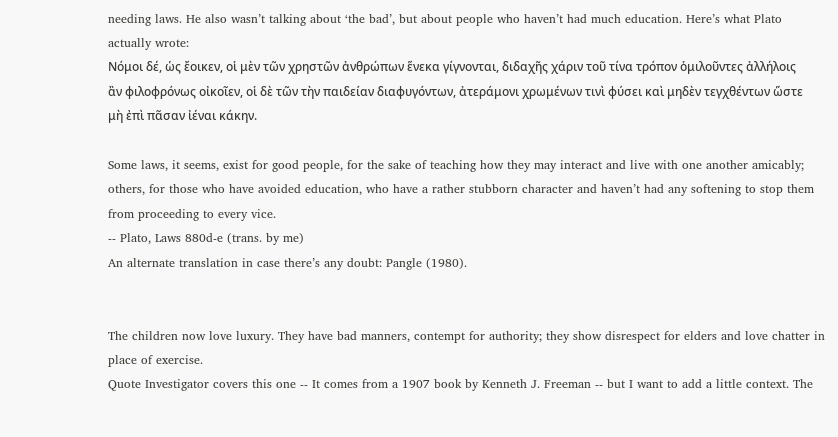needing laws. He also wasn’t talking about ‘the bad’, but about people who haven’t had much education. Here’s what Plato actually wrote:
Νόμοι δέ, ὡς ἔοικεν, οἱ μὲν τῶν χρηστῶν ἀνθρώπων ἕνεκα γίγνονται, διδαχῆς χάριν τοῦ τίνα τρόπον ὁμιλοῦντες ἀλλήλοις ἂν φιλοφρόνως οἰκοῖεν, οἱ δὲ τῶν τὴν παιδείαν διαφυγόντων, ἀτεράμονι χρωμένων τινὶ φύσει καὶ μηδὲν τεγχθέντων ὥστε μὴ ἐπὶ πᾶσαν ἰέναι κάκην.

Some laws, it seems, exist for good people, for the sake of teaching how they may interact and live with one another amicably; others, for those who have avoided education, who have a rather stubborn character and haven’t had any softening to stop them from proceeding to every vice.
-- Plato, Laws 880d-e (trans. by me)
An alternate translation in case there’s any doubt: Pangle (1980).


The children now love luxury. They have bad manners, contempt for authority; they show disrespect for elders and love chatter in place of exercise.
Quote Investigator covers this one -- It comes from a 1907 book by Kenneth J. Freeman -- but I want to add a little context. The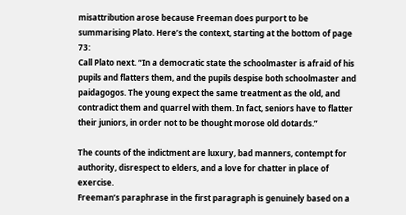misattribution arose because Freeman does purport to be summarising Plato. Here’s the context, starting at the bottom of page 73:
Call Plato next. “In a democratic state the schoolmaster is afraid of his pupils and flatters them, and the pupils despise both schoolmaster and paidagogos. The young expect the same treatment as the old, and contradict them and quarrel with them. In fact, seniors have to flatter their juniors, in order not to be thought morose old dotards.”

The counts of the indictment are luxury, bad manners, contempt for authority, disrespect to elders, and a love for chatter in place of exercise.
Freeman’s paraphrase in the first paragraph is genuinely based on a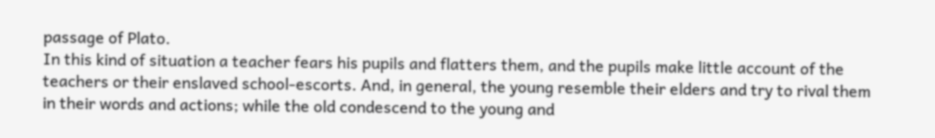passage of Plato.
In this kind of situation a teacher fears his pupils and flatters them, and the pupils make little account of the teachers or their enslaved school-escorts. And, in general, the young resemble their elders and try to rival them in their words and actions; while the old condescend to the young and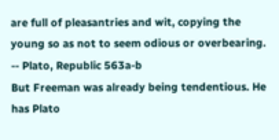are full of pleasantries and wit, copying the young so as not to seem odious or overbearing.
-- Plato, Republic 563a-b
But Freeman was already being tendentious. He has Plato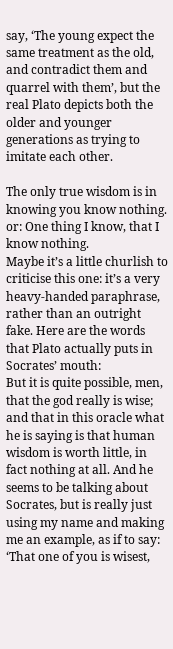say, ‘The young expect the same treatment as the old, and contradict them and quarrel with them’, but the real Plato depicts both the older and younger generations as trying to imitate each other.

The only true wisdom is in knowing you know nothing.
or: One thing I know, that I know nothing.
Maybe it’s a little churlish to criticise this one: it’s a very heavy-handed paraphrase, rather than an outright fake. Here are the words that Plato actually puts in Socrates’ mouth:
But it is quite possible, men, that the god really is wise; and that in this oracle what he is saying is that human wisdom is worth little, in fact nothing at all. And he seems to be talking about Socrates, but is really just using my name and making me an example, as if to say: ‘That one of you is wisest,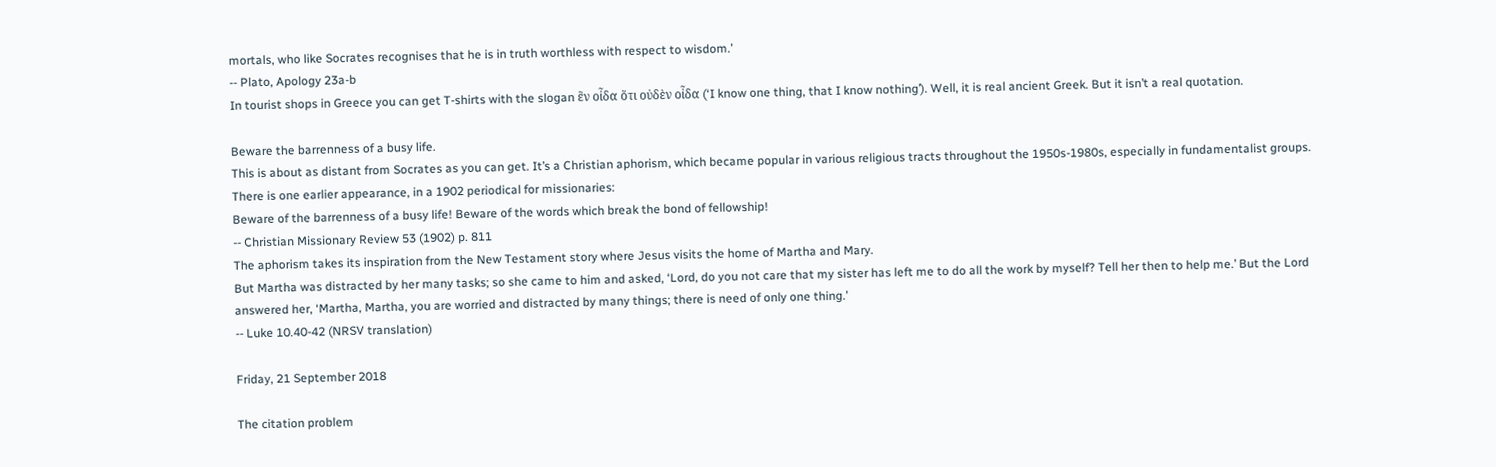mortals, who like Socrates recognises that he is in truth worthless with respect to wisdom.’
-- Plato, Apology 23a-b
In tourist shops in Greece you can get T-shirts with the slogan ἓν οἶδα ὅτι οὐδὲν οἶδα (‘I know one thing, that I know nothing’). Well, it is real ancient Greek. But it isn’t a real quotation.

Beware the barrenness of a busy life.
This is about as distant from Socrates as you can get. It’s a Christian aphorism, which became popular in various religious tracts throughout the 1950s-1980s, especially in fundamentalist groups. There is one earlier appearance, in a 1902 periodical for missionaries:
Beware of the barrenness of a busy life! Beware of the words which break the bond of fellowship!
-- Christian Missionary Review 53 (1902) p. 811
The aphorism takes its inspiration from the New Testament story where Jesus visits the home of Martha and Mary.
But Martha was distracted by her many tasks; so she came to him and asked, ‘Lord, do you not care that my sister has left me to do all the work by myself? Tell her then to help me.’ But the Lord answered her, ‘Martha, Martha, you are worried and distracted by many things; there is need of only one thing.’
-- Luke 10.40-42 (NRSV translation)

Friday, 21 September 2018

The citation problem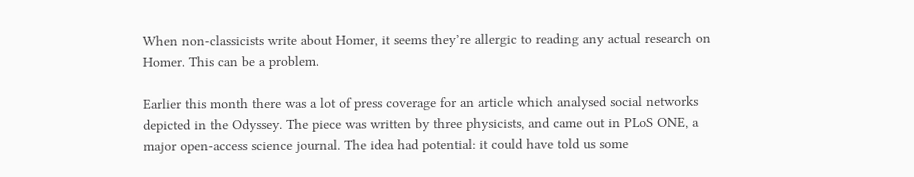When non-classicists write about Homer, it seems they’re allergic to reading any actual research on Homer. This can be a problem.

Earlier this month there was a lot of press coverage for an article which analysed social networks depicted in the Odyssey. The piece was written by three physicists, and came out in PLoS ONE, a major open-access science journal. The idea had potential: it could have told us some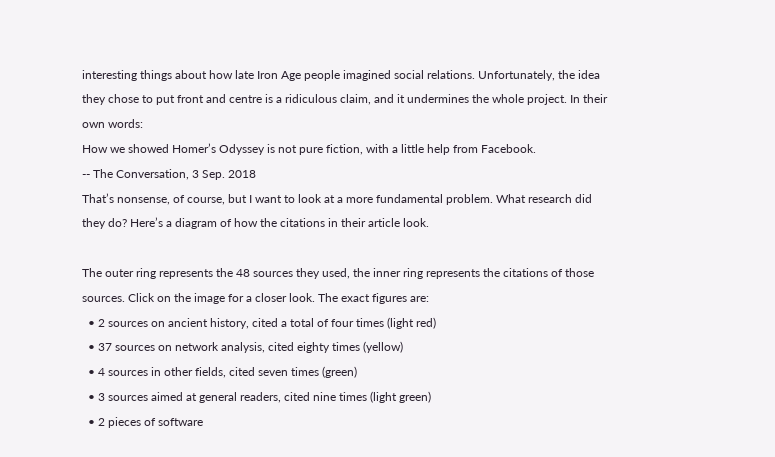interesting things about how late Iron Age people imagined social relations. Unfortunately, the idea they chose to put front and centre is a ridiculous claim, and it undermines the whole project. In their own words:
How we showed Homer’s Odyssey is not pure fiction, with a little help from Facebook.
-- The Conversation, 3 Sep. 2018
That’s nonsense, of course, but I want to look at a more fundamental problem. What research did they do? Here’s a diagram of how the citations in their article look.

The outer ring represents the 48 sources they used, the inner ring represents the citations of those sources. Click on the image for a closer look. The exact figures are:
  • 2 sources on ancient history, cited a total of four times (light red)
  • 37 sources on network analysis, cited eighty times (yellow)
  • 4 sources in other fields, cited seven times (green)
  • 3 sources aimed at general readers, cited nine times (light green)
  • 2 pieces of software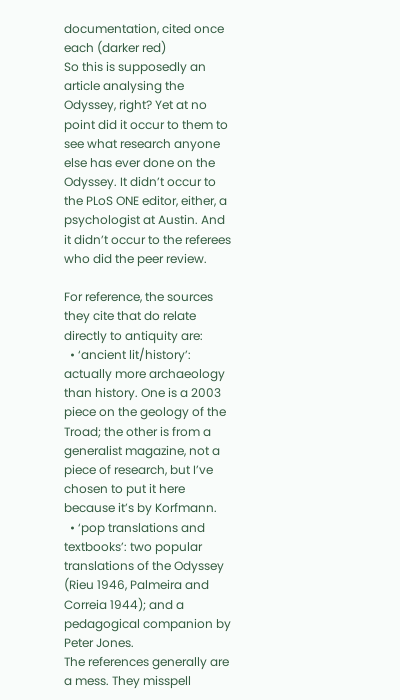documentation, cited once each (darker red)
So this is supposedly an article analysing the Odyssey, right? Yet at no point did it occur to them to see what research anyone else has ever done on the Odyssey. It didn’t occur to the PLoS ONE editor, either, a psychologist at Austin. And it didn’t occur to the referees who did the peer review.

For reference, the sources they cite that do relate directly to antiquity are:
  • ‘ancient lit/history’: actually more archaeology than history. One is a 2003 piece on the geology of the Troad; the other is from a generalist magazine, not a piece of research, but I’ve chosen to put it here because it’s by Korfmann.
  • ‘pop translations and textbooks’: two popular translations of the Odyssey (Rieu 1946, Palmeira and Correia 1944); and a pedagogical companion by Peter Jones.
The references generally are a mess. They misspell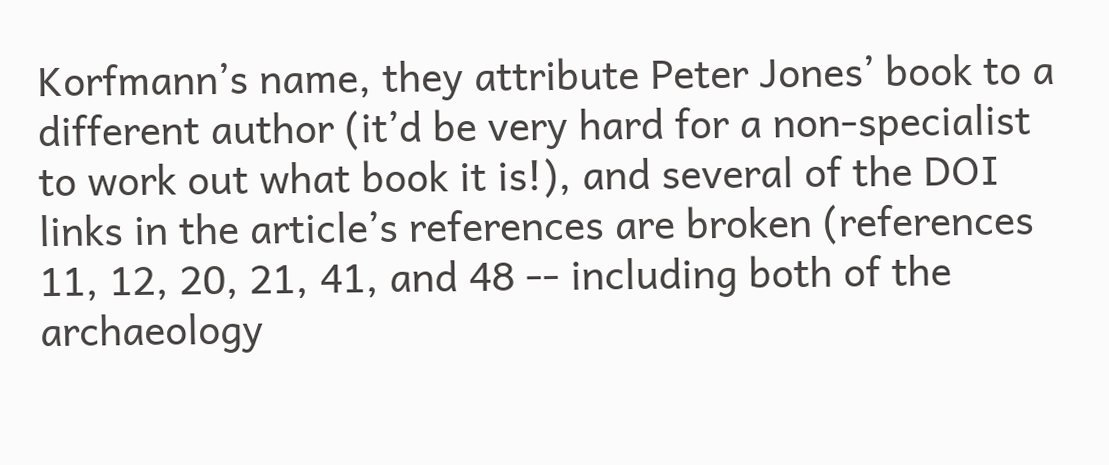Korfmann’s name, they attribute Peter Jones’ book to a different author (it’d be very hard for a non-specialist to work out what book it is!), and several of the DOI links in the article’s references are broken (references 11, 12, 20, 21, 41, and 48 -- including both of the archaeology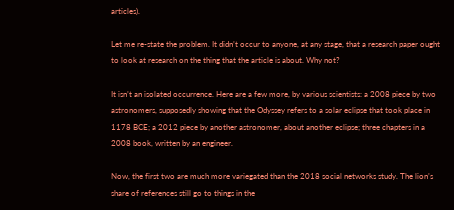articles).

Let me re-state the problem. It didn’t occur to anyone, at any stage, that a research paper ought to look at research on the thing that the article is about. Why not?

It isn’t an isolated occurrence. Here are a few more, by various scientists: a 2008 piece by two astronomers, supposedly showing that the Odyssey refers to a solar eclipse that took place in 1178 BCE; a 2012 piece by another astronomer, about another eclipse; three chapters in a 2008 book, written by an engineer.

Now, the first two are much more variegated than the 2018 social networks study. The lion’s share of references still go to things in the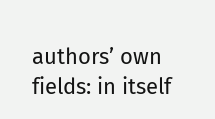authors’ own fields: in itself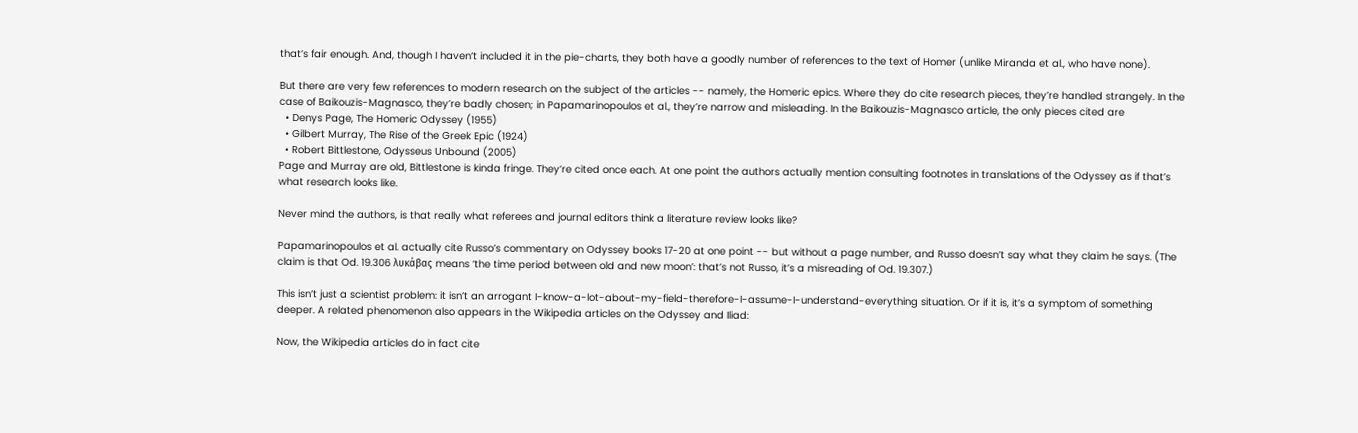that’s fair enough. And, though I haven’t included it in the pie-charts, they both have a goodly number of references to the text of Homer (unlike Miranda et al., who have none).

But there are very few references to modern research on the subject of the articles -- namely, the Homeric epics. Where they do cite research pieces, they’re handled strangely. In the case of Baikouzis-Magnasco, they’re badly chosen; in Papamarinopoulos et al., they’re narrow and misleading. In the Baikouzis-Magnasco article, the only pieces cited are
  • Denys Page, The Homeric Odyssey (1955)
  • Gilbert Murray, The Rise of the Greek Epic (1924)
  • Robert Bittlestone, Odysseus Unbound (2005)
Page and Murray are old, Bittlestone is kinda fringe. They’re cited once each. At one point the authors actually mention consulting footnotes in translations of the Odyssey as if that’s what research looks like.

Never mind the authors, is that really what referees and journal editors think a literature review looks like?

Papamarinopoulos et al. actually cite Russo’s commentary on Odyssey books 17-20 at one point -- but without a page number, and Russo doesn’t say what they claim he says. (The claim is that Od. 19.306 λυκάβας means ‘the time period between old and new moon’: that’s not Russo, it’s a misreading of Od. 19.307.)

This isn’t just a scientist problem: it isn’t an arrogant I-know-a-lot-about-my-field-therefore-I-assume-I-understand-everything situation. Or if it is, it’s a symptom of something deeper. A related phenomenon also appears in the Wikipedia articles on the Odyssey and Iliad:

Now, the Wikipedia articles do in fact cite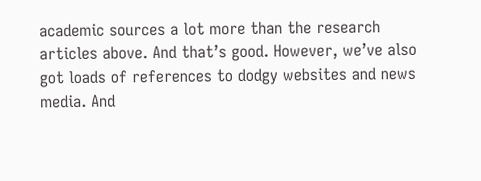academic sources a lot more than the research articles above. And that’s good. However, we’ve also got loads of references to dodgy websites and news media. And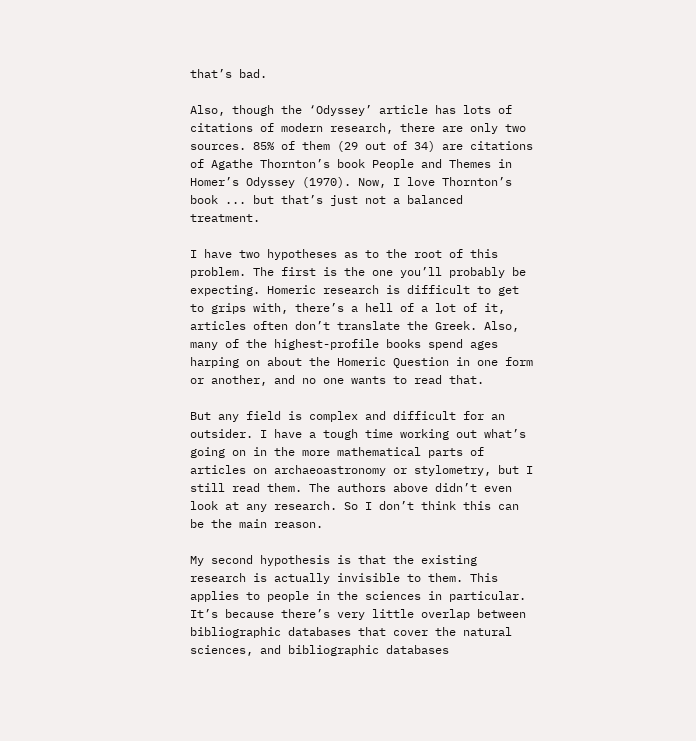that’s bad.

Also, though the ‘Odyssey’ article has lots of citations of modern research, there are only two sources. 85% of them (29 out of 34) are citations of Agathe Thornton’s book People and Themes in Homer’s Odyssey (1970). Now, I love Thornton’s book ... but that’s just not a balanced treatment.

I have two hypotheses as to the root of this problem. The first is the one you’ll probably be expecting. Homeric research is difficult to get to grips with, there’s a hell of a lot of it, articles often don’t translate the Greek. Also, many of the highest-profile books spend ages harping on about the Homeric Question in one form or another, and no one wants to read that.

But any field is complex and difficult for an outsider. I have a tough time working out what’s going on in the more mathematical parts of articles on archaeoastronomy or stylometry, but I still read them. The authors above didn’t even look at any research. So I don’t think this can be the main reason.

My second hypothesis is that the existing research is actually invisible to them. This applies to people in the sciences in particular. It’s because there’s very little overlap between bibliographic databases that cover the natural sciences, and bibliographic databases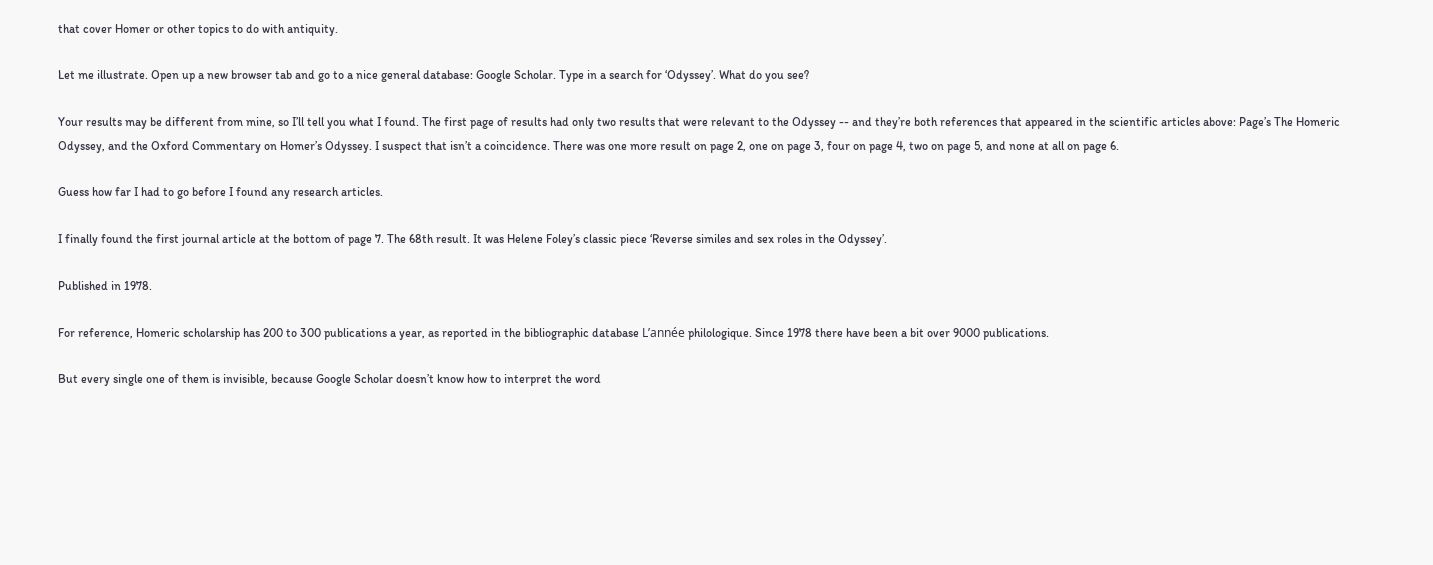that cover Homer or other topics to do with antiquity.

Let me illustrate. Open up a new browser tab and go to a nice general database: Google Scholar. Type in a search for ‘Odyssey’. What do you see?

Your results may be different from mine, so I’ll tell you what I found. The first page of results had only two results that were relevant to the Odyssey -- and they’re both references that appeared in the scientific articles above: Page’s The Homeric Odyssey, and the Oxford Commentary on Homer’s Odyssey. I suspect that isn’t a coincidence. There was one more result on page 2, one on page 3, four on page 4, two on page 5, and none at all on page 6.

Guess how far I had to go before I found any research articles.

I finally found the first journal article at the bottom of page 7. The 68th result. It was Helene Foley’s classic piece ‘Reverse similes and sex roles in the Odyssey’.

Published in 1978.

For reference, Homeric scholarship has 200 to 300 publications a year, as reported in the bibliographic database L’année philologique. Since 1978 there have been a bit over 9000 publications.

But every single one of them is invisible, because Google Scholar doesn’t know how to interpret the word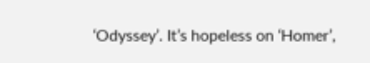‘Odyssey’. It’s hopeless on ‘Homer’,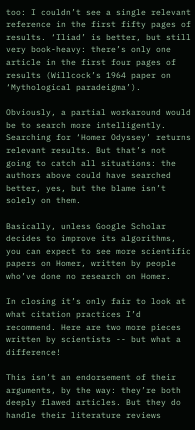too: I couldn’t see a single relevant reference in the first fifty pages of results. ‘Iliad’ is better, but still very book-heavy: there’s only one article in the first four pages of results (Willcock’s 1964 paper on ‘Mythological paradeigma’).

Obviously, a partial workaround would be to search more intelligently. Searching for ‘Homer Odyssey’ returns relevant results. But that’s not going to catch all situations: the authors above could have searched better, yes, but the blame isn’t solely on them.

Basically, unless Google Scholar decides to improve its algorithms, you can expect to see more scientific papers on Homer, written by people who’ve done no research on Homer.

In closing it’s only fair to look at what citation practices I’d recommend. Here are two more pieces written by scientists -- but what a difference!

This isn’t an endorsement of their arguments, by the way: they’re both deeply flawed articles. But they do handle their literature reviews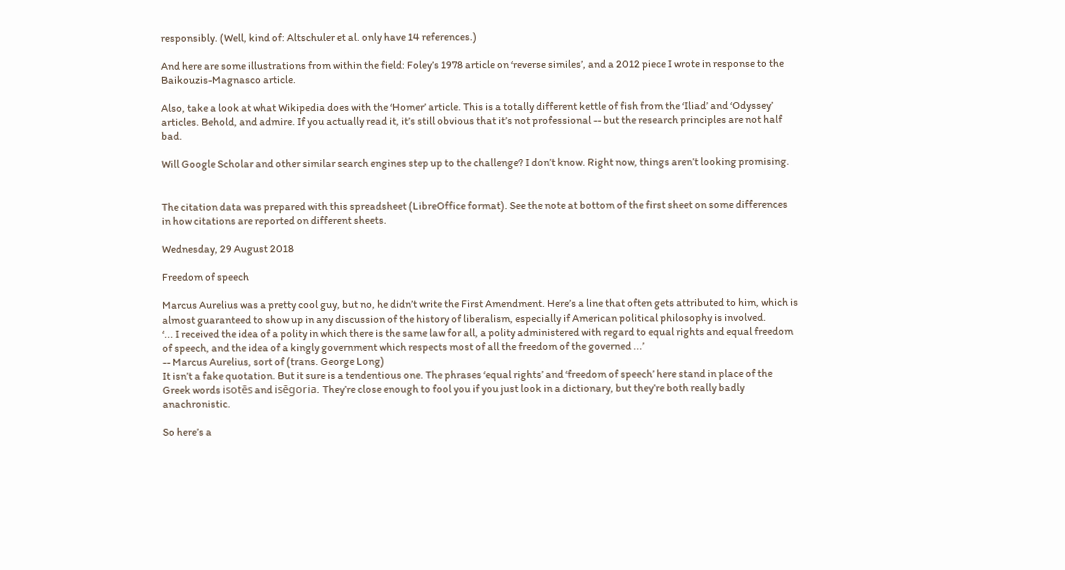responsibly. (Well, kind of: Altschuler et al. only have 14 references.)

And here are some illustrations from within the field: Foley’s 1978 article on ‘reverse similes’, and a 2012 piece I wrote in response to the Baikouzis-Magnasco article.

Also, take a look at what Wikipedia does with the ‘Homer’ article. This is a totally different kettle of fish from the ‘Iliad’ and ‘Odyssey’ articles. Behold, and admire. If you actually read it, it’s still obvious that it’s not professional -- but the research principles are not half bad.

Will Google Scholar and other similar search engines step up to the challenge? I don’t know. Right now, things aren’t looking promising.


The citation data was prepared with this spreadsheet (LibreOffice format). See the note at bottom of the first sheet on some differences in how citations are reported on different sheets.

Wednesday, 29 August 2018

Freedom of speech

Marcus Aurelius was a pretty cool guy, but no, he didn’t write the First Amendment. Here’s a line that often gets attributed to him, which is almost guaranteed to show up in any discussion of the history of liberalism, especially if American political philosophy is involved.
‘... I received the idea of a polity in which there is the same law for all, a polity administered with regard to equal rights and equal freedom of speech, and the idea of a kingly government which respects most of all the freedom of the governed ...’
-- Marcus Aurelius, sort of (trans. George Long)
It isn’t a fake quotation. But it sure is a tendentious one. The phrases ‘equal rights’ and ‘freedom of speech’ here stand in place of the Greek words isotēs and isēgoria. They’re close enough to fool you if you just look in a dictionary, but they’re both really badly anachronistic.

So here’s a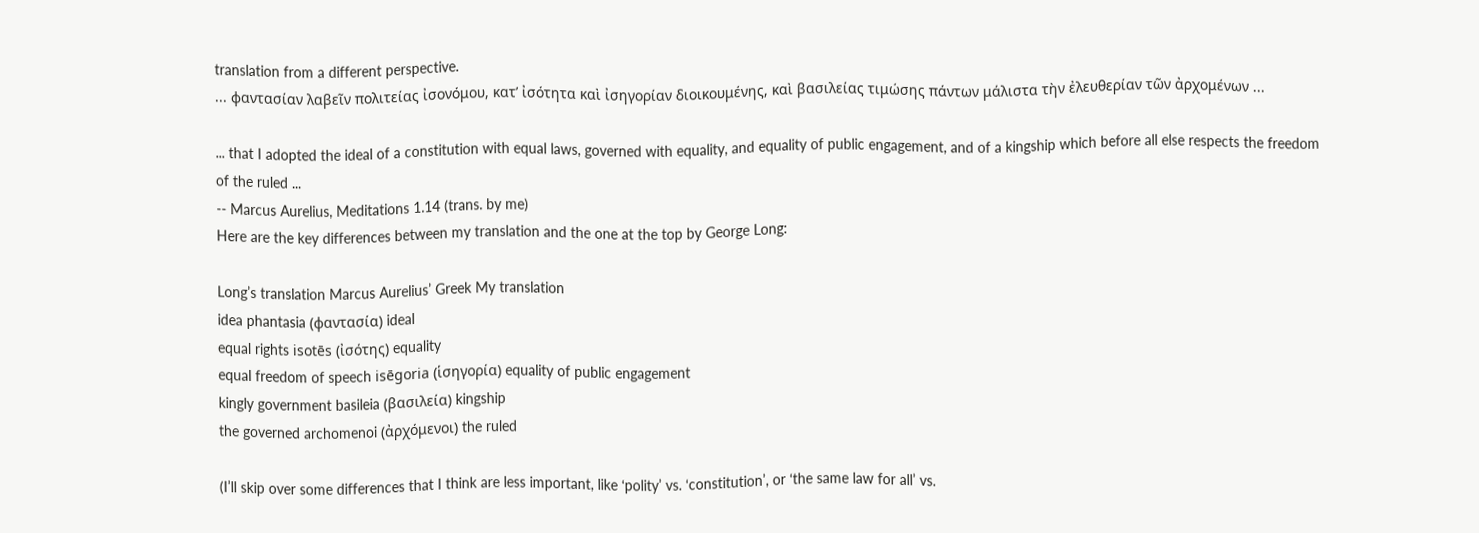translation from a different perspective.
... φαντασίαν λαβεῖν πολιτείας ἰσονόμου, κατ’ ἰσότητα καὶ ἰσηγορίαν διοικουμένης, καὶ βασιλείας τιμώσης πάντων μάλιστα τὴν ἐλευθερίαν τῶν ἀρχομένων ...

... that I adopted the ideal of a constitution with equal laws, governed with equality, and equality of public engagement, and of a kingship which before all else respects the freedom of the ruled ...
-- Marcus Aurelius, Meditations 1.14 (trans. by me)
Here are the key differences between my translation and the one at the top by George Long:

Long’s translation Marcus Aurelius’ Greek My translation
idea phantasia (φαντασία) ideal
equal rights isotēs (ἰσότης) equality
equal freedom of speech isēgoria (ἱσηγορία) equality of public engagement
kingly government basileia (βασιλεία) kingship
the governed archomenoi (ἀρχόμενοι) the ruled

(I’ll skip over some differences that I think are less important, like ‘polity’ vs. ‘constitution’, or ‘the same law for all’ vs.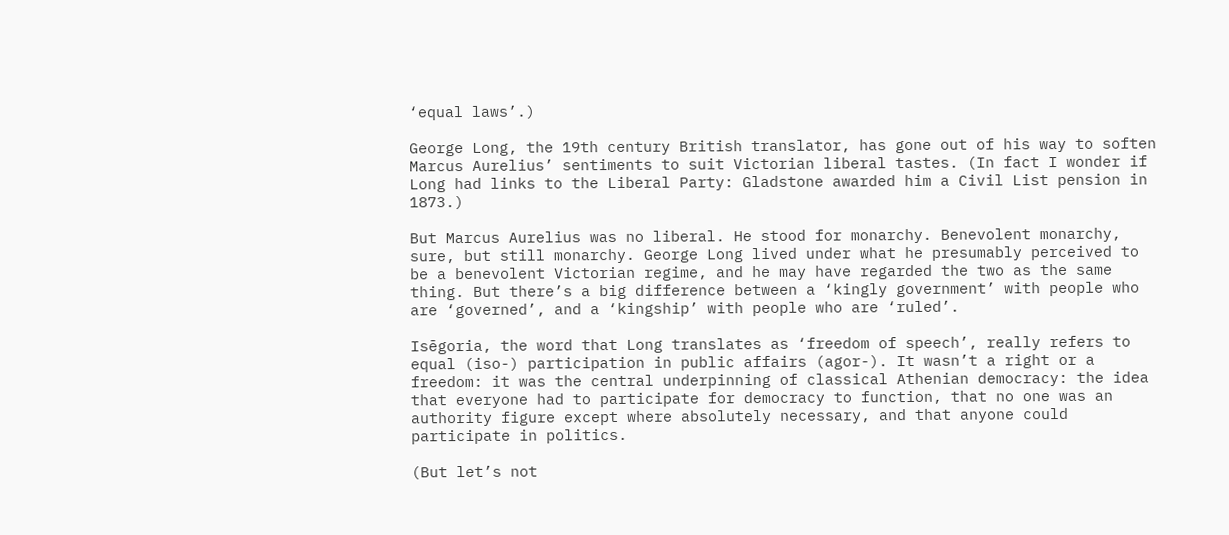‘equal laws’.)

George Long, the 19th century British translator, has gone out of his way to soften Marcus Aurelius’ sentiments to suit Victorian liberal tastes. (In fact I wonder if Long had links to the Liberal Party: Gladstone awarded him a Civil List pension in 1873.)

But Marcus Aurelius was no liberal. He stood for monarchy. Benevolent monarchy, sure, but still monarchy. George Long lived under what he presumably perceived to be a benevolent Victorian regime, and he may have regarded the two as the same thing. But there’s a big difference between a ‘kingly government’ with people who are ‘governed’, and a ‘kingship’ with people who are ‘ruled’.

Isēgoria, the word that Long translates as ‘freedom of speech’, really refers to equal (iso-) participation in public affairs (agor-). It wasn’t a right or a freedom: it was the central underpinning of classical Athenian democracy: the idea that everyone had to participate for democracy to function, that no one was an authority figure except where absolutely necessary, and that anyone could participate in politics.

(But let’s not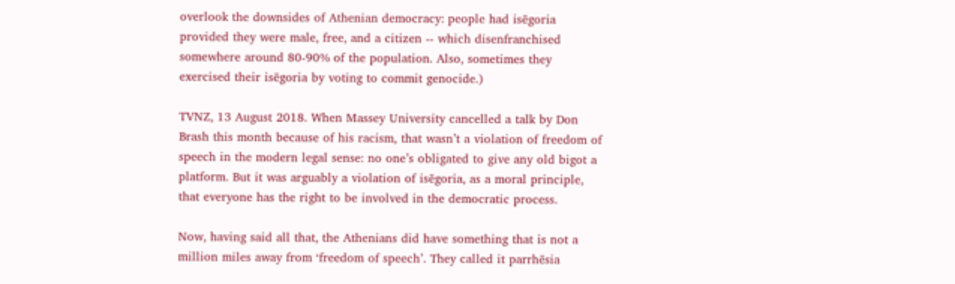overlook the downsides of Athenian democracy: people had isēgoria provided they were male, free, and a citizen -- which disenfranchised somewhere around 80-90% of the population. Also, sometimes they exercised their isēgoria by voting to commit genocide.)

TVNZ, 13 August 2018. When Massey University cancelled a talk by Don Brash this month because of his racism, that wasn’t a violation of freedom of speech in the modern legal sense: no one’s obligated to give any old bigot a platform. But it was arguably a violation of isēgoria, as a moral principle, that everyone has the right to be involved in the democratic process.

Now, having said all that, the Athenians did have something that is not a million miles away from ‘freedom of speech’. They called it parrhēsia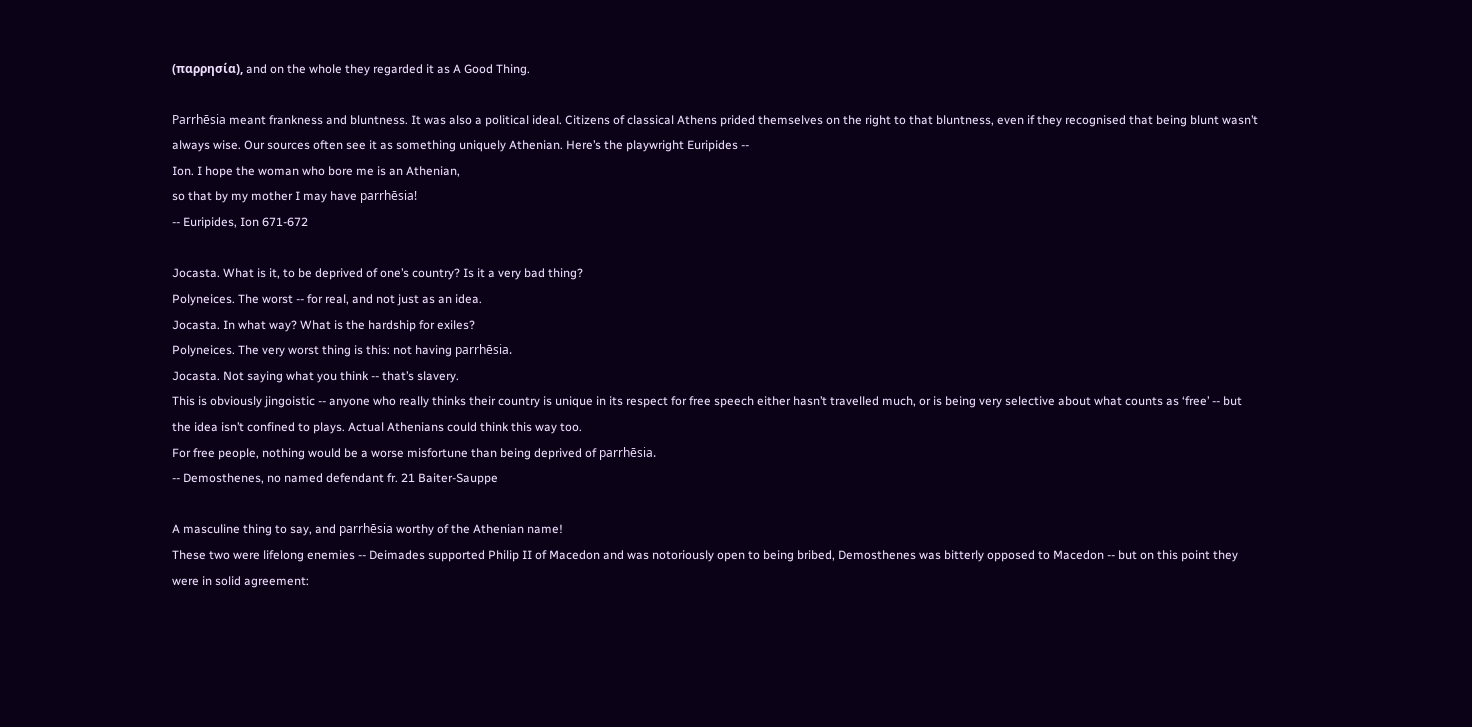(παρρησία), and on the whole they regarded it as A Good Thing.

Parrhēsia meant frankness and bluntness. It was also a political ideal. Citizens of classical Athens prided themselves on the right to that bluntness, even if they recognised that being blunt wasn’t always wise. Our sources often see it as something uniquely Athenian. Here’s the playwright Euripides --
Ion. I hope the woman who bore me is an Athenian,
so that by my mother I may have parrhēsia!
-- Euripides, Ion 671-672

Jocasta. What is it, to be deprived of one’s country? Is it a very bad thing?
Polyneices. The worst -- for real, and not just as an idea.
Jocasta. In what way? What is the hardship for exiles?
Polyneices. The very worst thing is this: not having parrhēsia.
Jocasta. Not saying what you think -- that’s slavery.
This is obviously jingoistic -- anyone who really thinks their country is unique in its respect for free speech either hasn’t travelled much, or is being very selective about what counts as ‘free’ -- but the idea isn’t confined to plays. Actual Athenians could think this way too.
For free people, nothing would be a worse misfortune than being deprived of parrhēsia.
-- Demosthenes, no named defendant fr. 21 Baiter-Sauppe

A masculine thing to say, and parrhēsia worthy of the Athenian name!
These two were lifelong enemies -- Deimades supported Philip II of Macedon and was notoriously open to being bribed, Demosthenes was bitterly opposed to Macedon -- but on this point they were in solid agreement: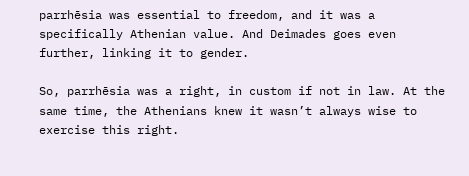parrhēsia was essential to freedom, and it was a specifically Athenian value. And Deimades goes even further, linking it to gender.

So, parrhēsia was a right, in custom if not in law. At the same time, the Athenians knew it wasn’t always wise to exercise this right.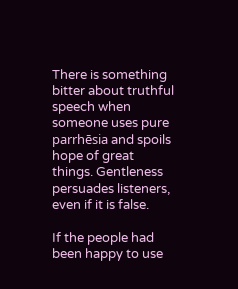There is something bitter about truthful speech when someone uses pure parrhēsia and spoils hope of great things. Gentleness persuades listeners, even if it is false.

If the people had been happy to use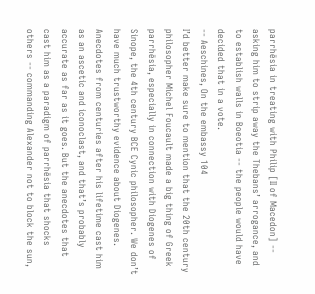parrhēsia in treating with Philip [II of Macedon] -- asking him to strip away the Thebans’ arrogance, and to establish walls in Boeotia -- the people would have decided that in a vote.
-- Aeschines, On the embassy 104
I’d better make sure to mention that the 20th century philosopher Michel Foucault made a big thing of Greek parrhēsia, especially in connection with Diogenes of Sinope, the 4th century BCE Cynic philosopher. We don’t have much trustworthy evidence about Diogenes. Anecdotes from centuries after his lifetime cast him as an ascetic and iconoclast, and that’s probably accurate as far as it goes. But the anecdotes that cast him as a paradigm of parrhēsia that shocks others -- commanding Alexander not to block the sun,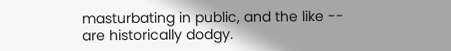masturbating in public, and the like -- are historically dodgy.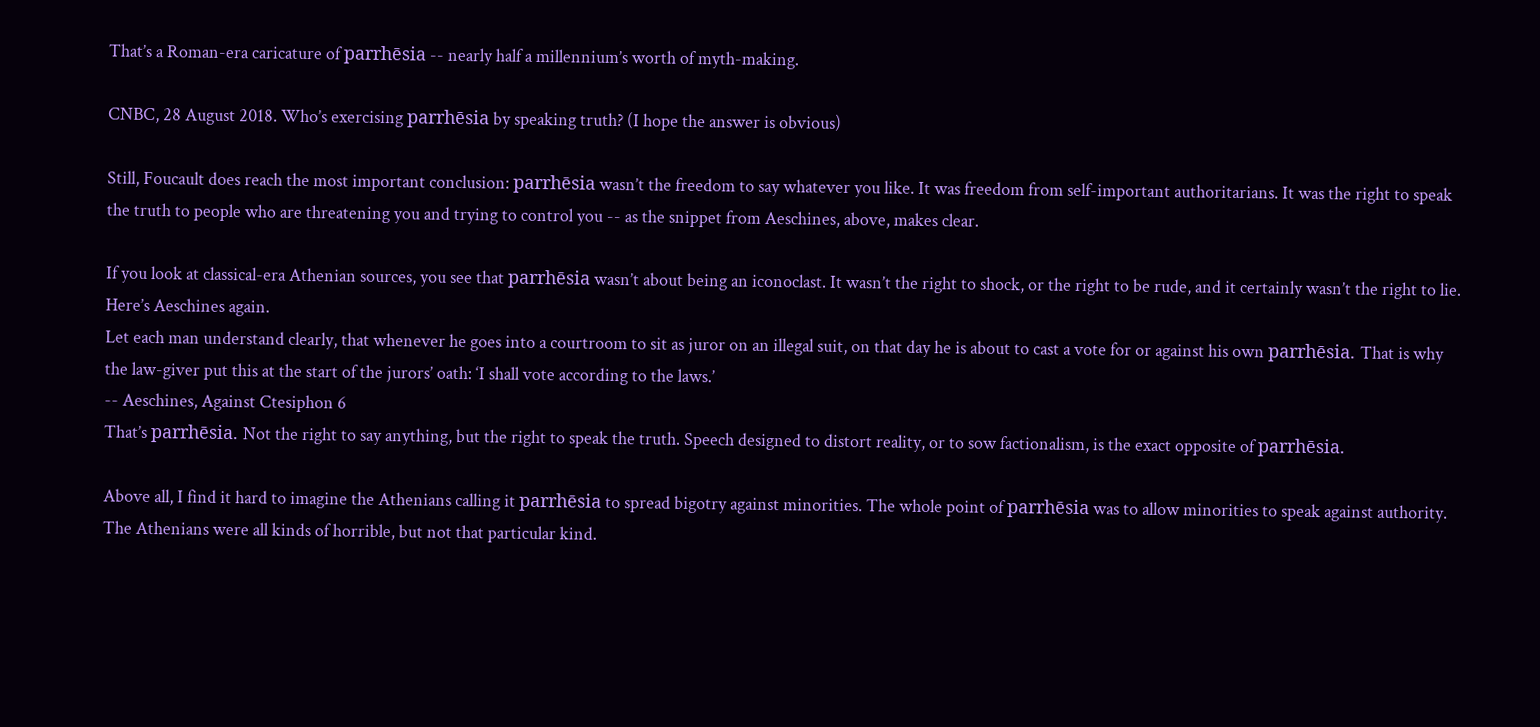That’s a Roman-era caricature of parrhēsia -- nearly half a millennium’s worth of myth-making.

CNBC, 28 August 2018. Who’s exercising parrhēsia by speaking truth? (I hope the answer is obvious)

Still, Foucault does reach the most important conclusion: parrhēsia wasn’t the freedom to say whatever you like. It was freedom from self-important authoritarians. It was the right to speak the truth to people who are threatening you and trying to control you -- as the snippet from Aeschines, above, makes clear.

If you look at classical-era Athenian sources, you see that parrhēsia wasn’t about being an iconoclast. It wasn’t the right to shock, or the right to be rude, and it certainly wasn’t the right to lie. Here’s Aeschines again.
Let each man understand clearly, that whenever he goes into a courtroom to sit as juror on an illegal suit, on that day he is about to cast a vote for or against his own parrhēsia. That is why the law-giver put this at the start of the jurors’ oath: ‘I shall vote according to the laws.’
-- Aeschines, Against Ctesiphon 6
That’s parrhēsia. Not the right to say anything, but the right to speak the truth. Speech designed to distort reality, or to sow factionalism, is the exact opposite of parrhēsia.

Above all, I find it hard to imagine the Athenians calling it parrhēsia to spread bigotry against minorities. The whole point of parrhēsia was to allow minorities to speak against authority. The Athenians were all kinds of horrible, but not that particular kind.